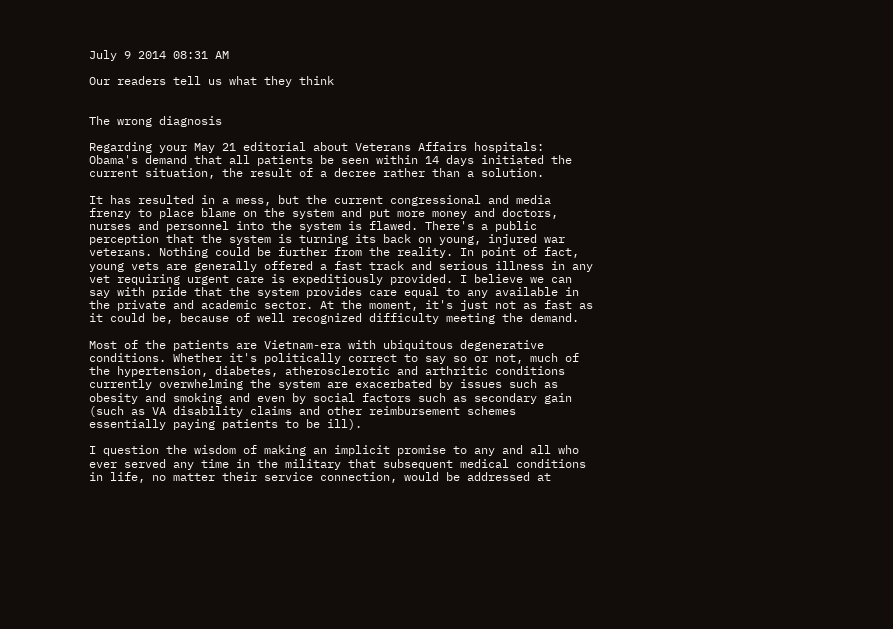July 9 2014 08:31 AM

Our readers tell us what they think


The wrong diagnosis

Regarding your May 21 editorial about Veterans Affairs hospitals: Obama's demand that all patients be seen within 14 days initiated the current situation, the result of a decree rather than a solution.

It has resulted in a mess, but the current congressional and media frenzy to place blame on the system and put more money and doctors, nurses and personnel into the system is flawed. There's a public perception that the system is turning its back on young, injured war veterans. Nothing could be further from the reality. In point of fact, young vets are generally offered a fast track and serious illness in any vet requiring urgent care is expeditiously provided. I believe we can say with pride that the system provides care equal to any available in the private and academic sector. At the moment, it's just not as fast as it could be, because of well recognized difficulty meeting the demand.

Most of the patients are Vietnam-era with ubiquitous degenerative conditions. Whether it's politically correct to say so or not, much of the hypertension, diabetes, atherosclerotic and arthritic conditions currently overwhelming the system are exacerbated by issues such as obesity and smoking and even by social factors such as secondary gain (such as VA disability claims and other reimbursement schemes essentially paying patients to be ill).

I question the wisdom of making an implicit promise to any and all who ever served any time in the military that subsequent medical conditions in life, no matter their service connection, would be addressed at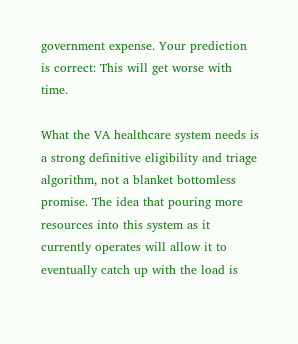government expense. Your prediction is correct: This will get worse with time.

What the VA healthcare system needs is a strong definitive eligibility and triage algorithm, not a blanket bottomless promise. The idea that pouring more resources into this system as it currently operates will allow it to eventually catch up with the load is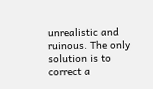unrealistic and ruinous. The only solution is to correct a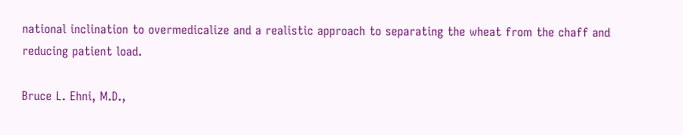national inclination to overmedicalize and a realistic approach to separating the wheat from the chaff and reducing patient load.

Bruce L. Ehni, M.D.,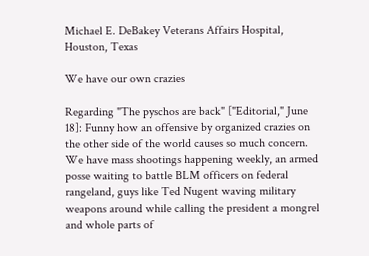Michael E. DeBakey Veterans Affairs Hospital, Houston, Texas

We have our own crazies

Regarding "The pyschos are back" ["Editorial," June 18]: Funny how an offensive by organized crazies on the other side of the world causes so much concern. We have mass shootings happening weekly, an armed posse waiting to battle BLM officers on federal rangeland, guys like Ted Nugent waving military weapons around while calling the president a mongrel and whole parts of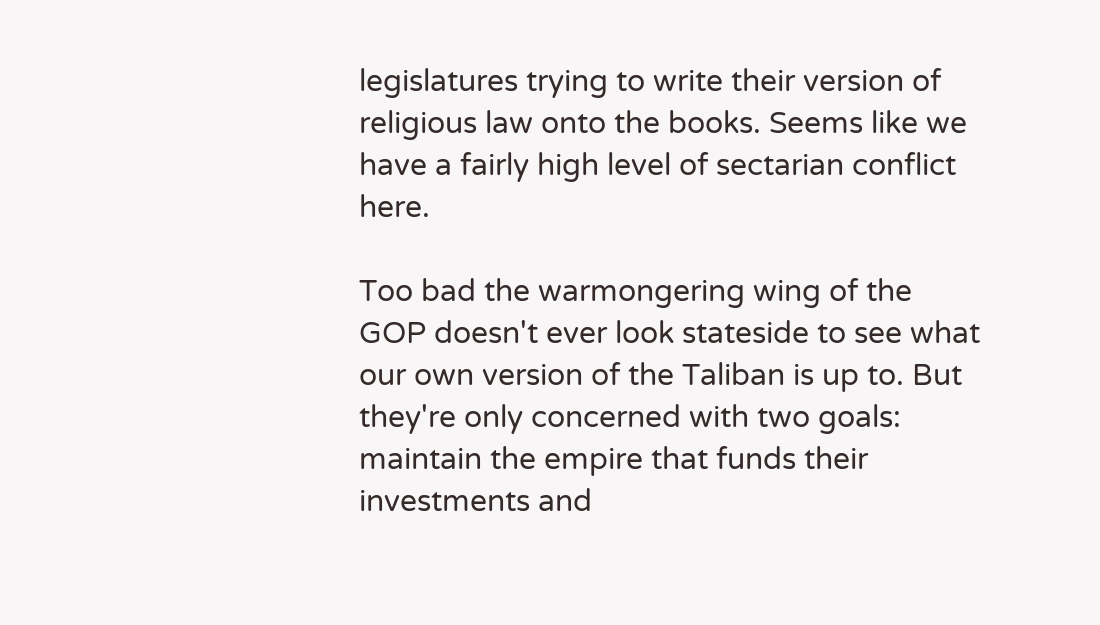legislatures trying to write their version of religious law onto the books. Seems like we have a fairly high level of sectarian conflict here.

Too bad the warmongering wing of the GOP doesn't ever look stateside to see what our own version of the Taliban is up to. But they're only concerned with two goals: maintain the empire that funds their investments and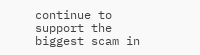continue to support the biggest scam in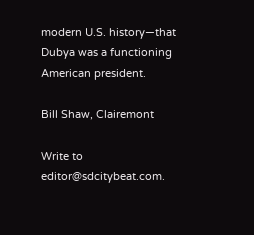modern U.S. history—that Dubya was a functioning American president.

Bill Shaw, Clairemont

Write to editor@sdcitybeat.com.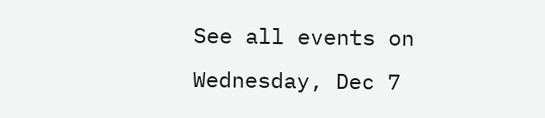See all events on Wednesday, Dec 7